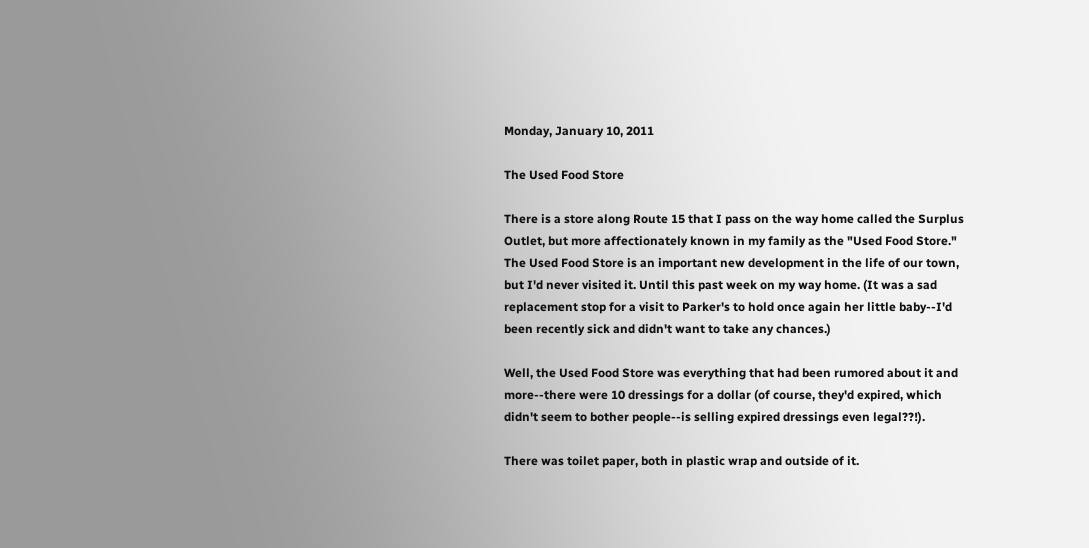Monday, January 10, 2011

The Used Food Store

There is a store along Route 15 that I pass on the way home called the Surplus Outlet, but more affectionately known in my family as the "Used Food Store." The Used Food Store is an important new development in the life of our town, but I'd never visited it. Until this past week on my way home. (It was a sad replacement stop for a visit to Parker's to hold once again her little baby--I'd been recently sick and didn't want to take any chances.)

Well, the Used Food Store was everything that had been rumored about it and more--there were 10 dressings for a dollar (of course, they'd expired, which didn't seem to bother people--is selling expired dressings even legal??!).

There was toilet paper, both in plastic wrap and outside of it.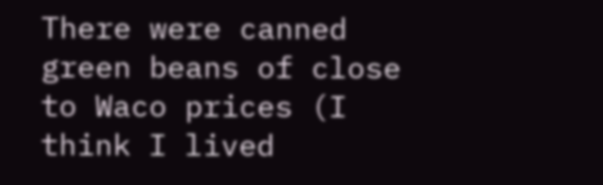There were canned green beans of close to Waco prices (I think I lived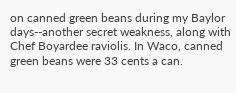on canned green beans during my Baylor days--another secret weakness, along with Chef Boyardee raviolis. In Waco, canned green beans were 33 cents a can.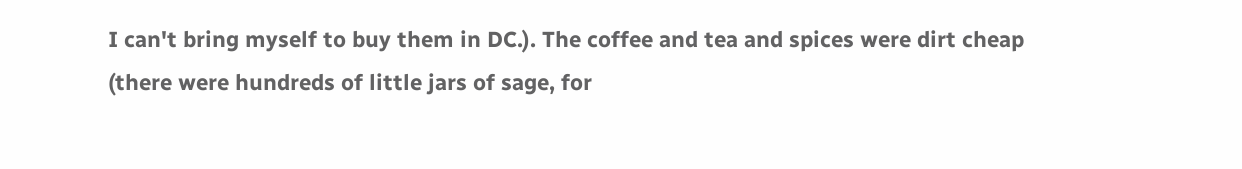I can't bring myself to buy them in DC.). The coffee and tea and spices were dirt cheap (there were hundreds of little jars of sage, for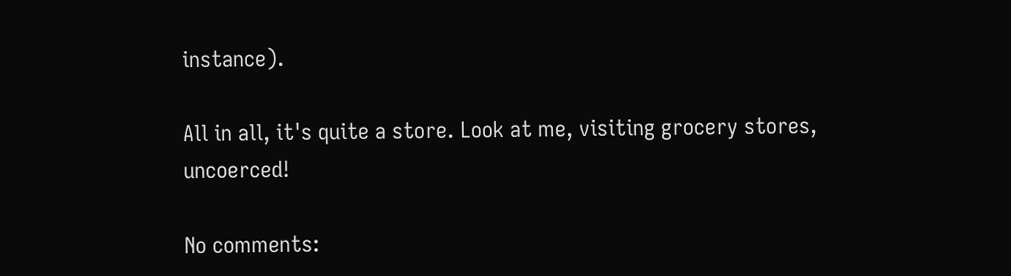instance).

All in all, it's quite a store. Look at me, visiting grocery stores, uncoerced!

No comments: